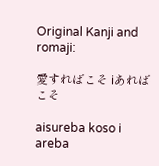Original Kanji and romaji:

愛すればこそ iあればこそ

aisureba koso i areba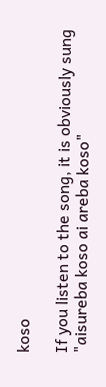koso

If you listen to the song, it is obviously sung "aisureba koso ai areba koso"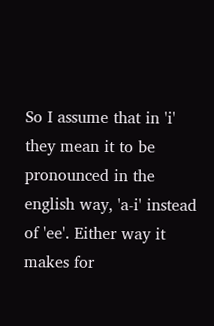So I assume that in 'i' they mean it to be pronounced in the english way, 'a-i' instead of 'ee'. Either way it makes for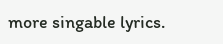more singable lyrics.